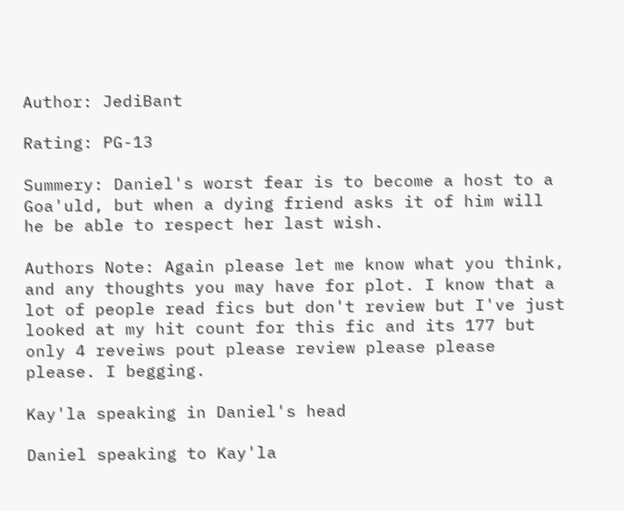Author: JediBant

Rating: PG-13

Summery: Daniel's worst fear is to become a host to a Goa'uld, but when a dying friend asks it of him will he be able to respect her last wish.

Authors Note: Again please let me know what you think, and any thoughts you may have for plot. I know that a lot of people read fics but don't review but I've just looked at my hit count for this fic and its 177 but only 4 reveiws pout please review please please please. I begging.

Kay'la speaking in Daniel's head

Daniel speaking to Kay'la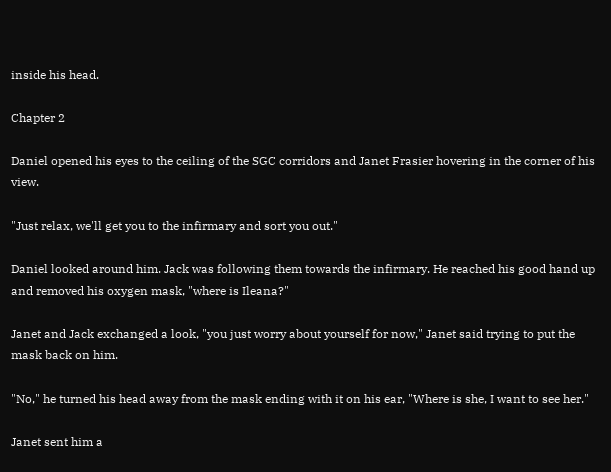inside his head.

Chapter 2

Daniel opened his eyes to the ceiling of the SGC corridors and Janet Frasier hovering in the corner of his view.

"Just relax, we'll get you to the infirmary and sort you out."

Daniel looked around him. Jack was following them towards the infirmary. He reached his good hand up and removed his oxygen mask, "where is Ileana?"

Janet and Jack exchanged a look, "you just worry about yourself for now," Janet said trying to put the mask back on him.

"No," he turned his head away from the mask ending with it on his ear, "Where is she, I want to see her."

Janet sent him a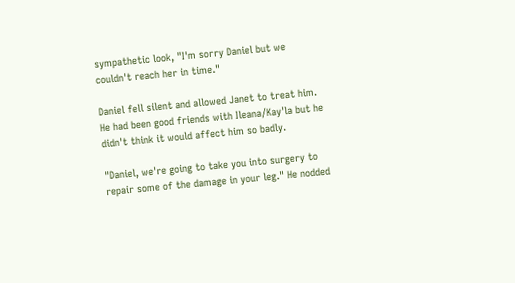sympathetic look, "I'm sorry Daniel but we couldn't reach her in time."

Daniel fell silent and allowed Janet to treat him. He had been good friends with Ileana/Kay'la but he didn't think it would affect him so badly.

"Daniel, we're going to take you into surgery to repair some of the damage in your leg." He nodded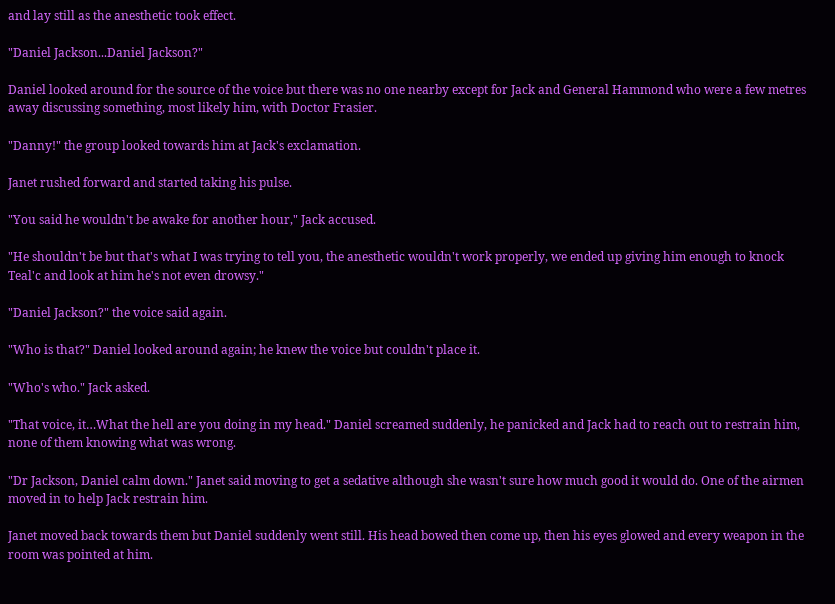and lay still as the anesthetic took effect.

"Daniel Jackson...Daniel Jackson?"

Daniel looked around for the source of the voice but there was no one nearby except for Jack and General Hammond who were a few metres away discussing something, most likely him, with Doctor Frasier.

"Danny!" the group looked towards him at Jack's exclamation.

Janet rushed forward and started taking his pulse.

"You said he wouldn't be awake for another hour," Jack accused.

"He shouldn't be but that's what I was trying to tell you, the anesthetic wouldn't work properly, we ended up giving him enough to knock Teal'c and look at him he's not even drowsy."

"Daniel Jackson?" the voice said again.

"Who is that?" Daniel looked around again; he knew the voice but couldn't place it.

"Who's who." Jack asked.

"That voice, it…What the hell are you doing in my head." Daniel screamed suddenly, he panicked and Jack had to reach out to restrain him, none of them knowing what was wrong.

"Dr Jackson, Daniel calm down." Janet said moving to get a sedative although she wasn't sure how much good it would do. One of the airmen moved in to help Jack restrain him.

Janet moved back towards them but Daniel suddenly went still. His head bowed then come up, then his eyes glowed and every weapon in the room was pointed at him.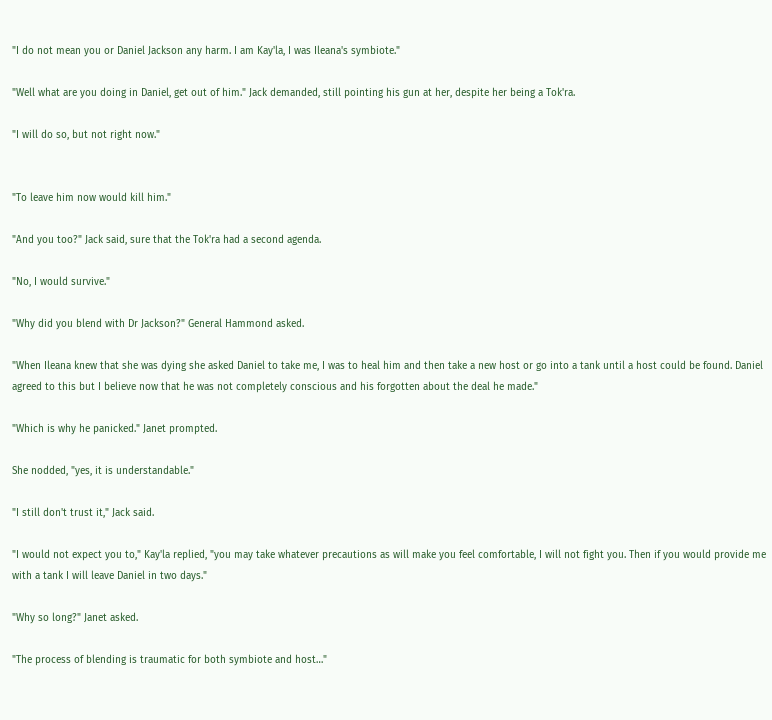"I do not mean you or Daniel Jackson any harm. I am Kay'la, I was Ileana's symbiote."

"Well what are you doing in Daniel, get out of him." Jack demanded, still pointing his gun at her, despite her being a Tok'ra.

"I will do so, but not right now."


"To leave him now would kill him."

"And you too?" Jack said, sure that the Tok'ra had a second agenda.

"No, I would survive."

"Why did you blend with Dr Jackson?" General Hammond asked.

"When Ileana knew that she was dying she asked Daniel to take me, I was to heal him and then take a new host or go into a tank until a host could be found. Daniel agreed to this but I believe now that he was not completely conscious and his forgotten about the deal he made."

"Which is why he panicked." Janet prompted.

She nodded, "yes, it is understandable."

"I still don't trust it," Jack said.

"I would not expect you to," Kay'la replied, "you may take whatever precautions as will make you feel comfortable, I will not fight you. Then if you would provide me with a tank I will leave Daniel in two days."

"Why so long?" Janet asked.

"The process of blending is traumatic for both symbiote and host…"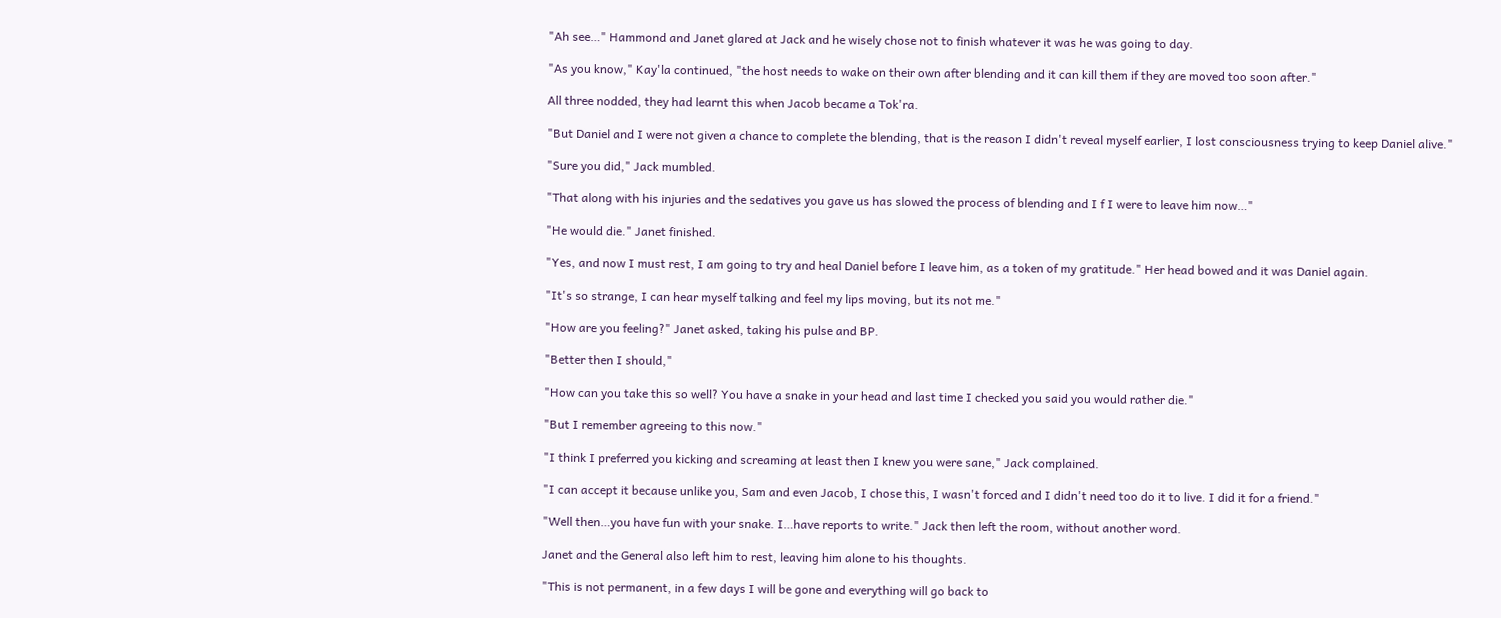"Ah see…" Hammond and Janet glared at Jack and he wisely chose not to finish whatever it was he was going to day.

"As you know," Kay'la continued, "the host needs to wake on their own after blending and it can kill them if they are moved too soon after."

All three nodded, they had learnt this when Jacob became a Tok'ra.

"But Daniel and I were not given a chance to complete the blending, that is the reason I didn't reveal myself earlier, I lost consciousness trying to keep Daniel alive."

"Sure you did," Jack mumbled.

"That along with his injuries and the sedatives you gave us has slowed the process of blending and I f I were to leave him now…"

"He would die." Janet finished.

"Yes, and now I must rest, I am going to try and heal Daniel before I leave him, as a token of my gratitude." Her head bowed and it was Daniel again.

"It's so strange, I can hear myself talking and feel my lips moving, but its not me."

"How are you feeling?" Janet asked, taking his pulse and BP.

"Better then I should,"

"How can you take this so well? You have a snake in your head and last time I checked you said you would rather die."

"But I remember agreeing to this now."

"I think I preferred you kicking and screaming at least then I knew you were sane," Jack complained.

"I can accept it because unlike you, Sam and even Jacob, I chose this, I wasn't forced and I didn't need too do it to live. I did it for a friend."

"Well then…you have fun with your snake. I…have reports to write." Jack then left the room, without another word.

Janet and the General also left him to rest, leaving him alone to his thoughts.

"This is not permanent, in a few days I will be gone and everything will go back to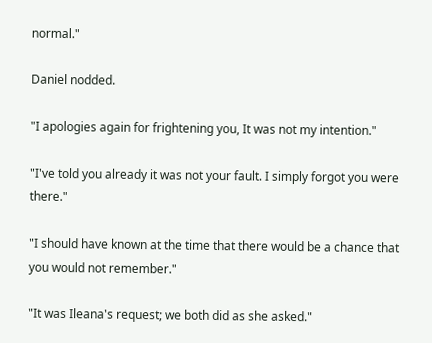normal."

Daniel nodded.

"I apologies again for frightening you, It was not my intention."

"I've told you already it was not your fault. I simply forgot you were there."

"I should have known at the time that there would be a chance that you would not remember."

"It was Ileana's request; we both did as she asked."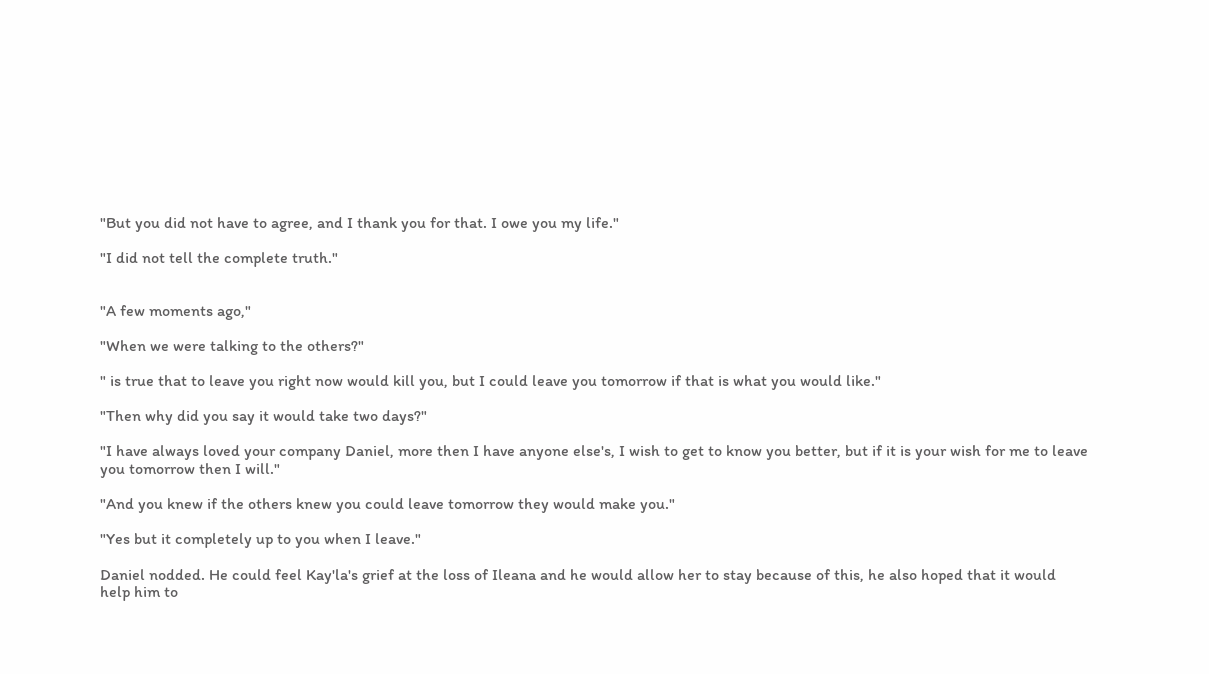"But you did not have to agree, and I thank you for that. I owe you my life."

"I did not tell the complete truth."


"A few moments ago,"

"When we were talking to the others?"

" is true that to leave you right now would kill you, but I could leave you tomorrow if that is what you would like."

"Then why did you say it would take two days?"

"I have always loved your company Daniel, more then I have anyone else's, I wish to get to know you better, but if it is your wish for me to leave you tomorrow then I will."

"And you knew if the others knew you could leave tomorrow they would make you."

"Yes but it completely up to you when I leave."

Daniel nodded. He could feel Kay'la's grief at the loss of Ileana and he would allow her to stay because of this, he also hoped that it would help him to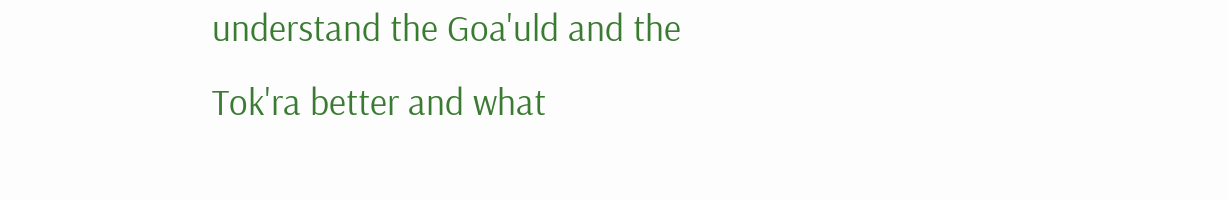understand the Goa'uld and the Tok'ra better and what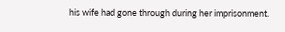his wife had gone through during her imprisonment.